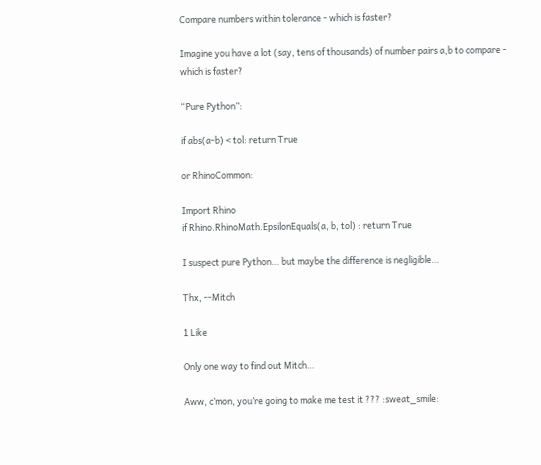Compare numbers within tolerance - which is faster?

Imagine you have a lot (say, tens of thousands) of number pairs a,b to compare - which is faster?

“Pure Python”:

if abs(a-b) < tol: return True

or RhinoCommon:

Import Rhino
if Rhino.RhinoMath.EpsilonEquals(a, b, tol) : return True

I suspect pure Python… but maybe the difference is negligible…

Thx, --Mitch

1 Like

Only one way to find out Mitch…

Aww, c’mon, you’re going to make me test it ??? :sweat_smile: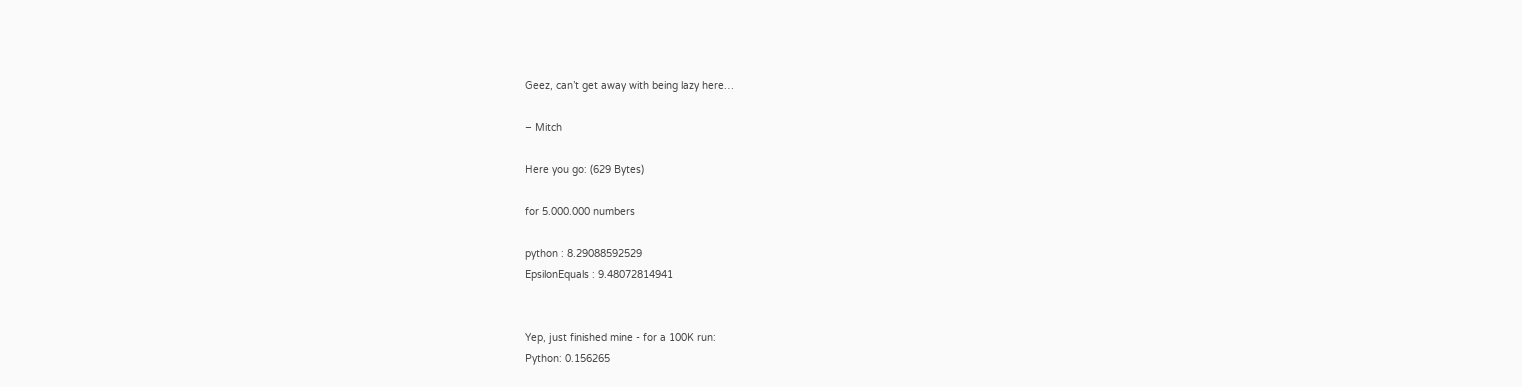Geez, can’t get away with being lazy here…

– Mitch

Here you go: (629 Bytes)

for 5.000.000 numbers

python : 8.29088592529
EpsilonEquals : 9.48072814941


Yep, just finished mine - for a 100K run:
Python: 0.156265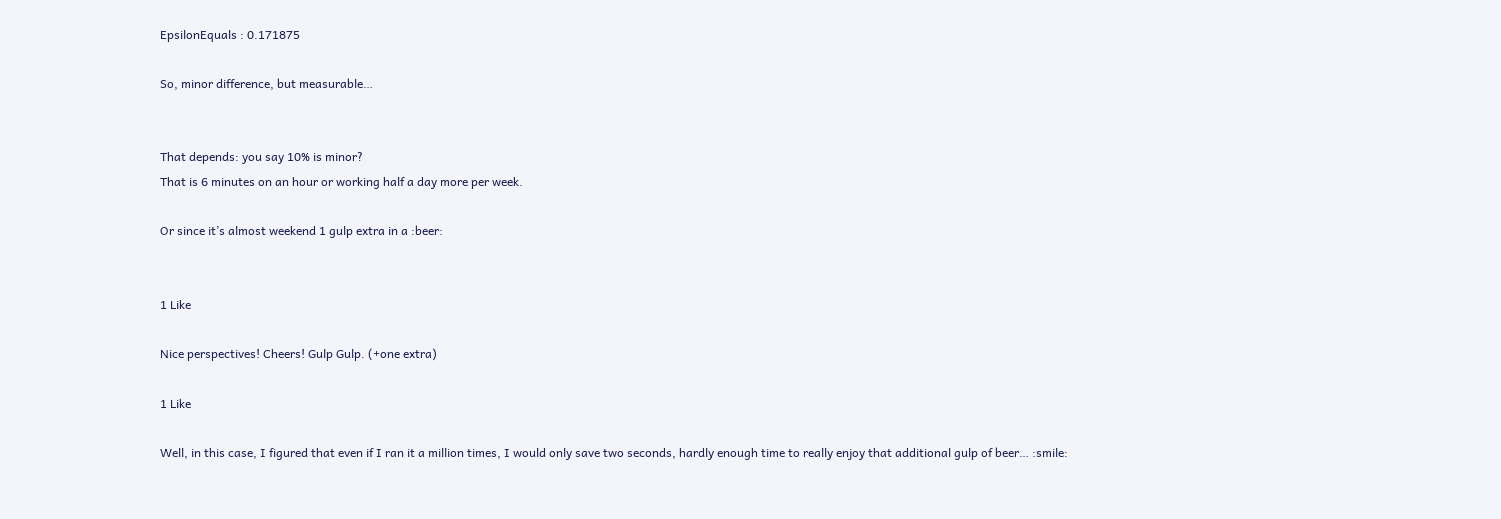EpsilonEquals : 0.171875

So, minor difference, but measurable…


That depends: you say 10% is minor?
That is 6 minutes on an hour or working half a day more per week.

Or since it’s almost weekend 1 gulp extra in a :beer:


1 Like

Nice perspectives! Cheers! Gulp Gulp. (+one extra)

1 Like

Well, in this case, I figured that even if I ran it a million times, I would only save two seconds, hardly enough time to really enjoy that additional gulp of beer… :smile: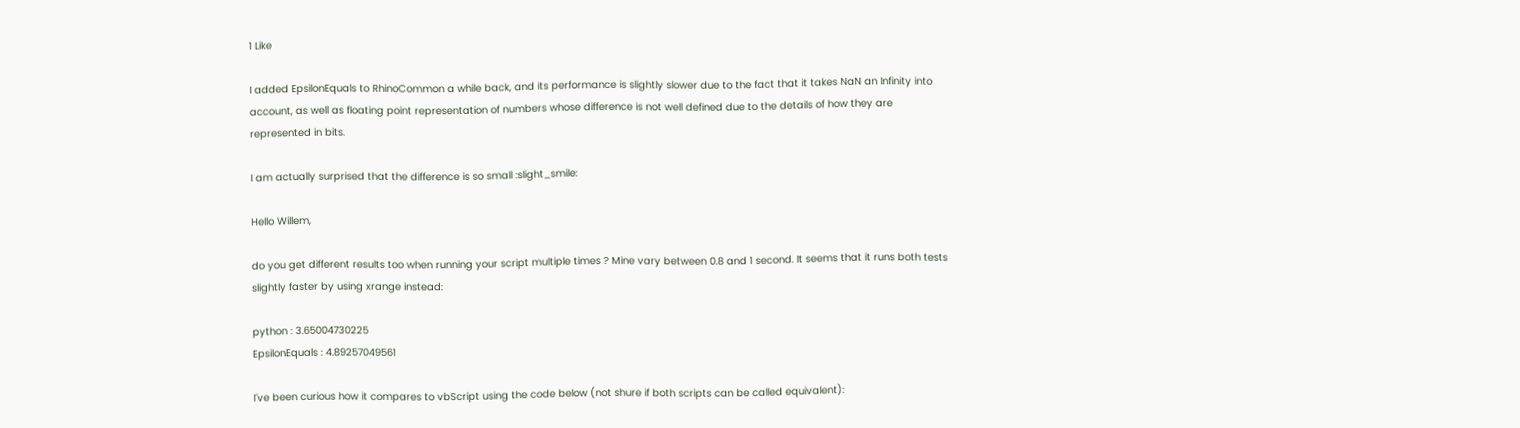1 Like

I added EpsilonEquals to RhinoCommon a while back, and its performance is slightly slower due to the fact that it takes NaN an Infinity into account, as well as floating point representation of numbers whose difference is not well defined due to the details of how they are represented in bits.

I am actually surprised that the difference is so small :slight_smile:

Hello Willem,

do you get different results too when running your script multiple times ? Mine vary between 0.8 and 1 second. It seems that it runs both tests slightly faster by using xrange instead:

python : 3.65004730225
EpsilonEquals : 4.89257049561

I´ve been curious how it compares to vbScript using the code below (not shure if both scripts can be called equivalent):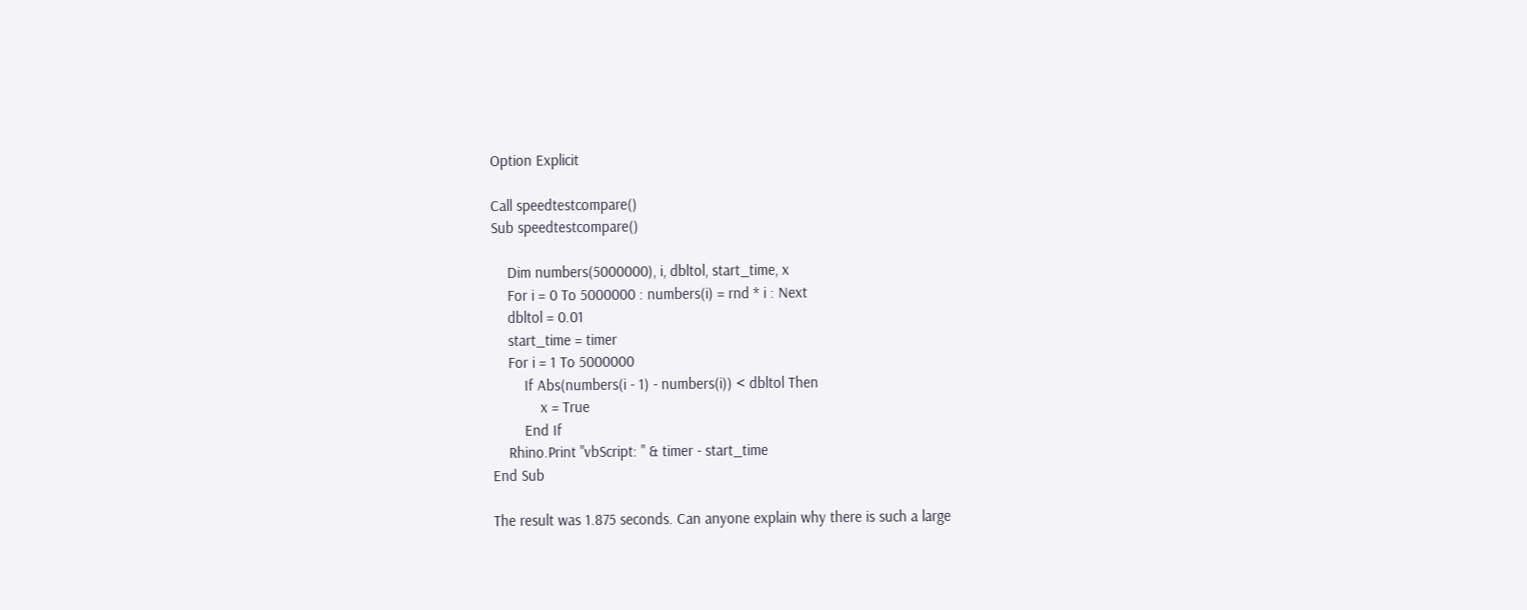Option Explicit

Call speedtestcompare()
Sub speedtestcompare()

    Dim numbers(5000000), i, dbltol, start_time, x
    For i = 0 To 5000000 : numbers(i) = rnd * i : Next
    dbltol = 0.01
    start_time = timer
    For i = 1 To 5000000
        If Abs(numbers(i - 1) - numbers(i)) < dbltol Then
            x = True
        End If
    Rhino.Print "vbScript: " & timer - start_time
End Sub

The result was 1.875 seconds. Can anyone explain why there is such a large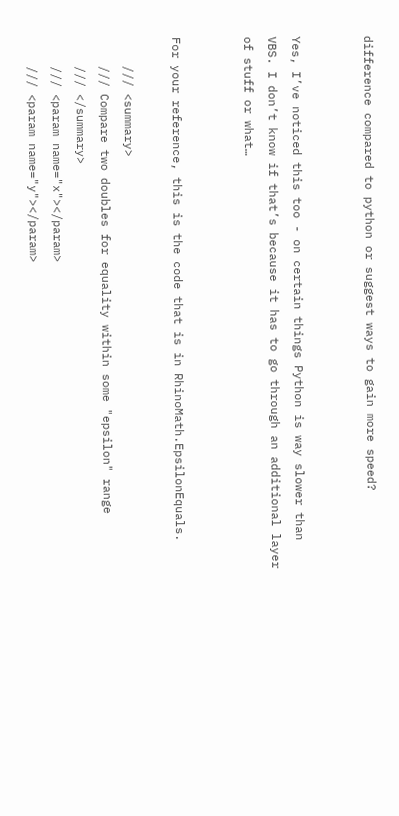difference compared to python or suggest ways to gain more speed?


Yes, I’ve noticed this too - on certain things Python is way slower than VBS. I don’t know if that’s because it has to go through an additional layer of stuff or what…


For your reference, this is the code that is in RhinoMath.EpsilonEquals.

    /// <summary>
    /// Compare two doubles for equality within some "epsilon" range
    /// </summary>
    /// <param name="x"></param>
    /// <param name="y"></param>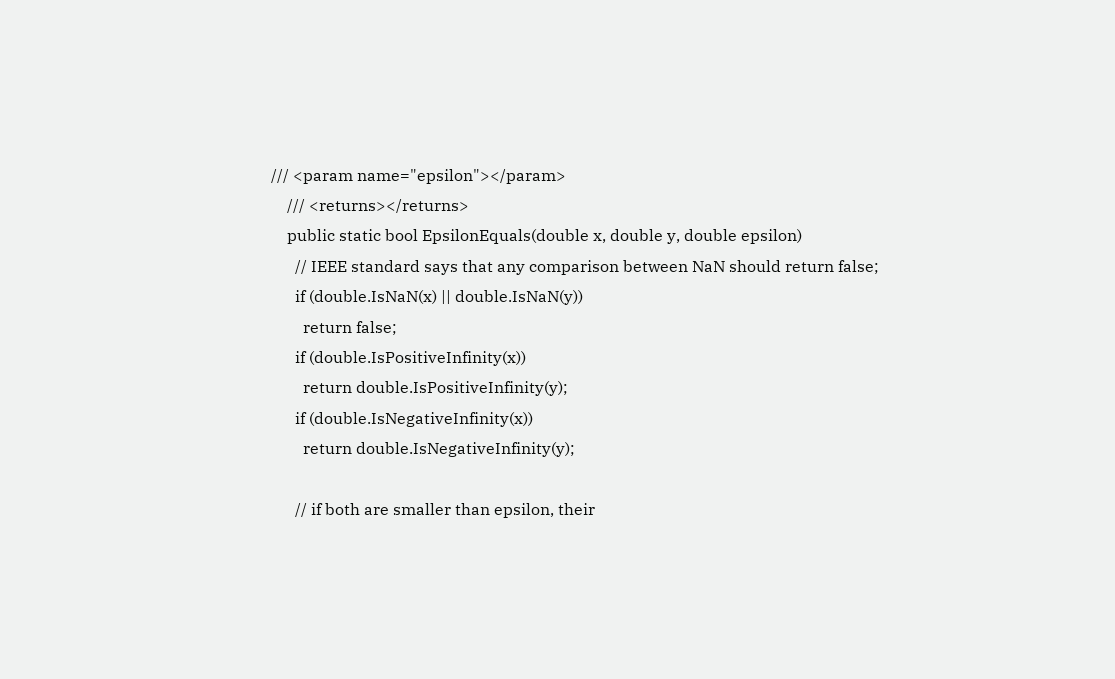/// <param name="epsilon"></param>
    /// <returns></returns>
    public static bool EpsilonEquals(double x, double y, double epsilon)
      // IEEE standard says that any comparison between NaN should return false;
      if (double.IsNaN(x) || double.IsNaN(y))
        return false;
      if (double.IsPositiveInfinity(x))
        return double.IsPositiveInfinity(y);
      if (double.IsNegativeInfinity(x))
        return double.IsNegativeInfinity(y);

      // if both are smaller than epsilon, their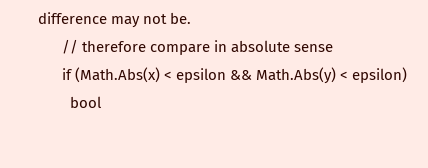difference may not be.
      // therefore compare in absolute sense
      if (Math.Abs(x) < epsilon && Math.Abs(y) < epsilon)
        bool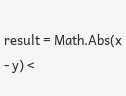result = Math.Abs(x - y) <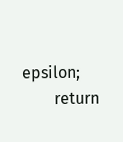epsilon;
        return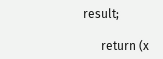result;

      return (x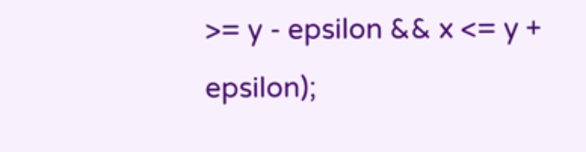>= y - epsilon && x <= y + epsilon);